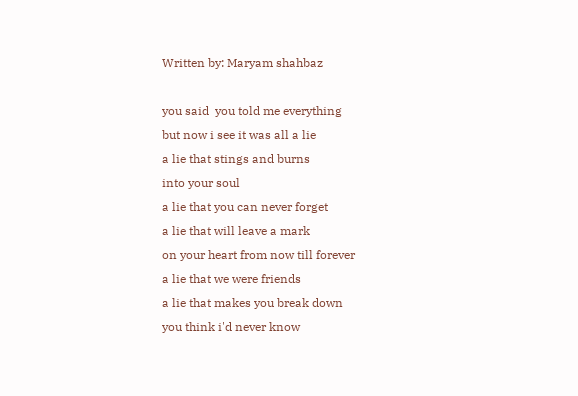Written by: Maryam shahbaz

you said  you told me everything
but now i see it was all a lie
a lie that stings and burns
into your soul
a lie that you can never forget
a lie that will leave a mark
on your heart from now till forever
a lie that we were friends
a lie that makes you break down
you think i'd never know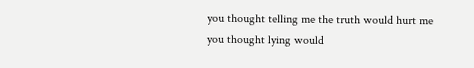you thought telling me the truth would hurt me
you thought lying would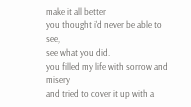make it all better
you thought i'd never be able to see,
see what you did.
you filled my life with sorrow and misery
and tried to cover it up with a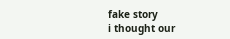fake story
i thought our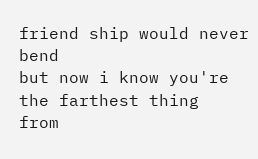friend ship would never bend
but now i know you're the farthest thing
from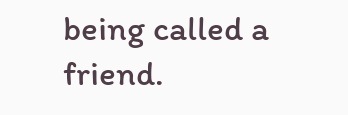being called a friend.